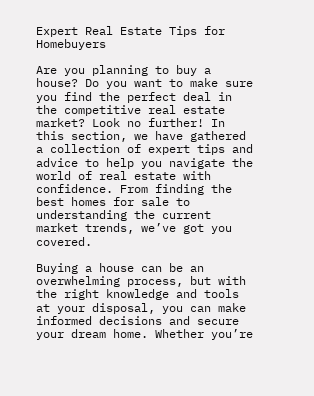Expert Real Estate Tips for Homebuyers

Are you planning to buy a house? Do you want to make sure you find the perfect deal in the competitive real estate market? Look no further! In this section, we have gathered a collection of expert tips and advice to help you navigate the world of real estate with confidence. From finding the best homes for sale to understanding the current market trends, we’ve got you covered.

Buying a house can be an overwhelming process, but with the right knowledge and tools at your disposal, you can make informed decisions and secure your dream home. Whether you’re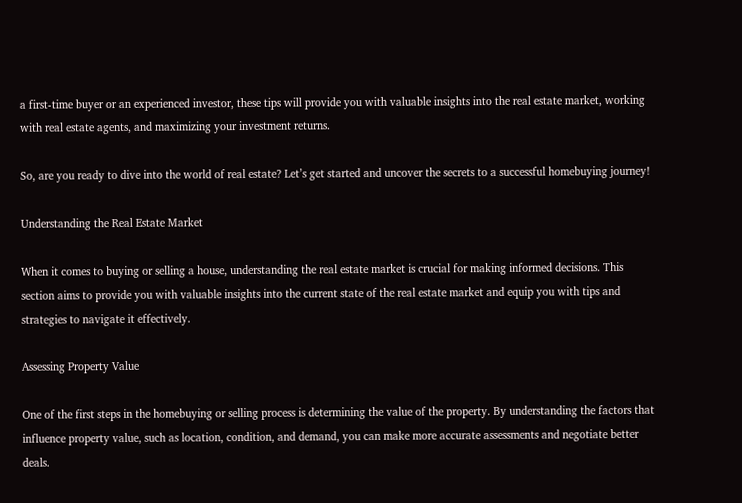a first-time buyer or an experienced investor, these tips will provide you with valuable insights into the real estate market, working with real estate agents, and maximizing your investment returns.

So, are you ready to dive into the world of real estate? Let’s get started and uncover the secrets to a successful homebuying journey!

Understanding the Real Estate Market

When it comes to buying or selling a house, understanding the real estate market is crucial for making informed decisions. This section aims to provide you with valuable insights into the current state of the real estate market and equip you with tips and strategies to navigate it effectively.

Assessing Property Value

One of the first steps in the homebuying or selling process is determining the value of the property. By understanding the factors that influence property value, such as location, condition, and demand, you can make more accurate assessments and negotiate better deals.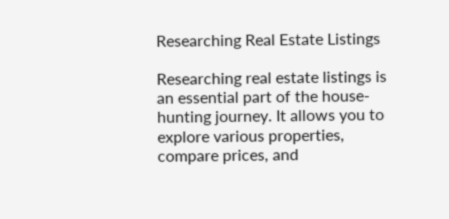Researching Real Estate Listings

Researching real estate listings is an essential part of the house-hunting journey. It allows you to explore various properties, compare prices, and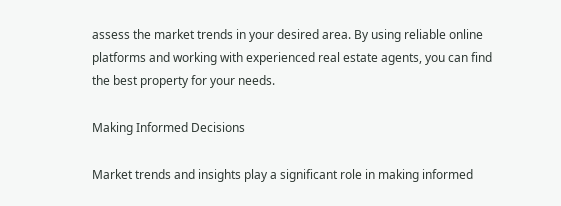assess the market trends in your desired area. By using reliable online platforms and working with experienced real estate agents, you can find the best property for your needs.

Making Informed Decisions

Market trends and insights play a significant role in making informed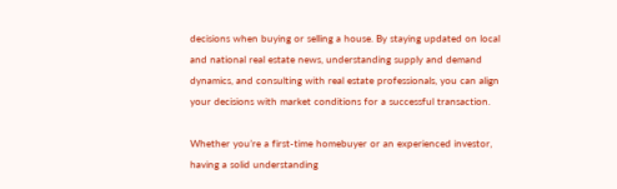decisions when buying or selling a house. By staying updated on local and national real estate news, understanding supply and demand dynamics, and consulting with real estate professionals, you can align your decisions with market conditions for a successful transaction.

Whether you’re a first-time homebuyer or an experienced investor, having a solid understanding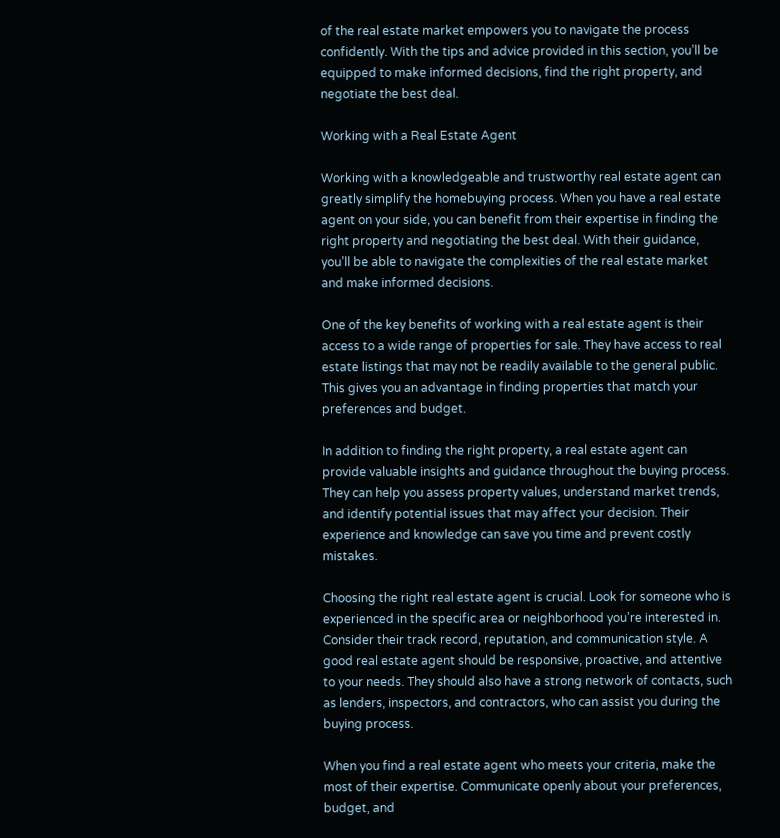of the real estate market empowers you to navigate the process confidently. With the tips and advice provided in this section, you’ll be equipped to make informed decisions, find the right property, and negotiate the best deal.

Working with a Real Estate Agent

Working with a knowledgeable and trustworthy real estate agent can greatly simplify the homebuying process. When you have a real estate agent on your side, you can benefit from their expertise in finding the right property and negotiating the best deal. With their guidance, you’ll be able to navigate the complexities of the real estate market and make informed decisions.

One of the key benefits of working with a real estate agent is their access to a wide range of properties for sale. They have access to real estate listings that may not be readily available to the general public. This gives you an advantage in finding properties that match your preferences and budget.

In addition to finding the right property, a real estate agent can provide valuable insights and guidance throughout the buying process. They can help you assess property values, understand market trends, and identify potential issues that may affect your decision. Their experience and knowledge can save you time and prevent costly mistakes.

Choosing the right real estate agent is crucial. Look for someone who is experienced in the specific area or neighborhood you’re interested in. Consider their track record, reputation, and communication style. A good real estate agent should be responsive, proactive, and attentive to your needs. They should also have a strong network of contacts, such as lenders, inspectors, and contractors, who can assist you during the buying process.

When you find a real estate agent who meets your criteria, make the most of their expertise. Communicate openly about your preferences, budget, and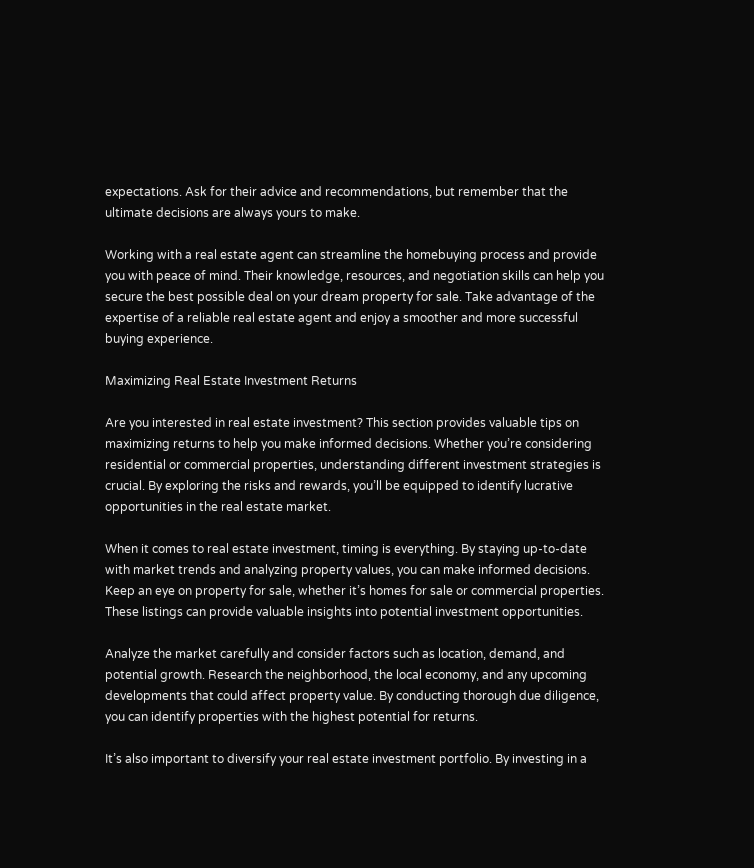expectations. Ask for their advice and recommendations, but remember that the ultimate decisions are always yours to make.

Working with a real estate agent can streamline the homebuying process and provide you with peace of mind. Their knowledge, resources, and negotiation skills can help you secure the best possible deal on your dream property for sale. Take advantage of the expertise of a reliable real estate agent and enjoy a smoother and more successful buying experience.

Maximizing Real Estate Investment Returns

Are you interested in real estate investment? This section provides valuable tips on maximizing returns to help you make informed decisions. Whether you’re considering residential or commercial properties, understanding different investment strategies is crucial. By exploring the risks and rewards, you’ll be equipped to identify lucrative opportunities in the real estate market.

When it comes to real estate investment, timing is everything. By staying up-to-date with market trends and analyzing property values, you can make informed decisions. Keep an eye on property for sale, whether it’s homes for sale or commercial properties. These listings can provide valuable insights into potential investment opportunities.

Analyze the market carefully and consider factors such as location, demand, and potential growth. Research the neighborhood, the local economy, and any upcoming developments that could affect property value. By conducting thorough due diligence, you can identify properties with the highest potential for returns.

It’s also important to diversify your real estate investment portfolio. By investing in a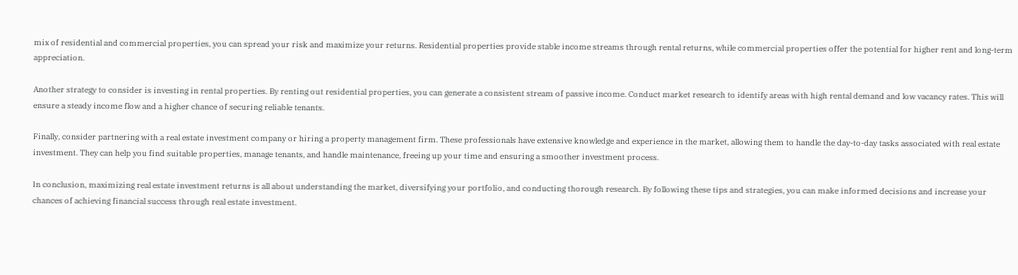mix of residential and commercial properties, you can spread your risk and maximize your returns. Residential properties provide stable income streams through rental returns, while commercial properties offer the potential for higher rent and long-term appreciation.

Another strategy to consider is investing in rental properties. By renting out residential properties, you can generate a consistent stream of passive income. Conduct market research to identify areas with high rental demand and low vacancy rates. This will ensure a steady income flow and a higher chance of securing reliable tenants.

Finally, consider partnering with a real estate investment company or hiring a property management firm. These professionals have extensive knowledge and experience in the market, allowing them to handle the day-to-day tasks associated with real estate investment. They can help you find suitable properties, manage tenants, and handle maintenance, freeing up your time and ensuring a smoother investment process.

In conclusion, maximizing real estate investment returns is all about understanding the market, diversifying your portfolio, and conducting thorough research. By following these tips and strategies, you can make informed decisions and increase your chances of achieving financial success through real estate investment.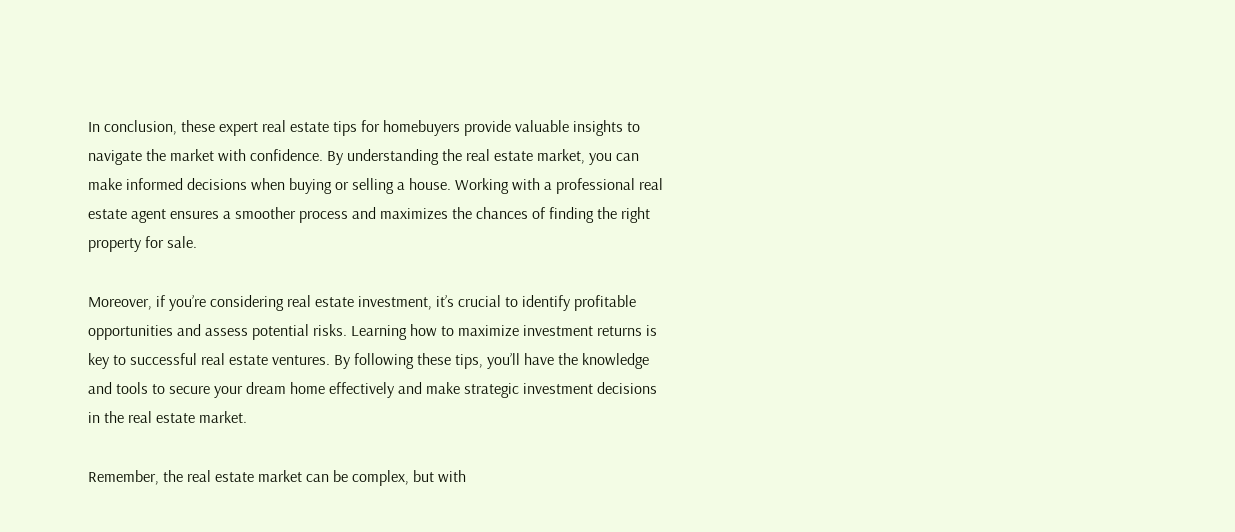In conclusion, these expert real estate tips for homebuyers provide valuable insights to navigate the market with confidence. By understanding the real estate market, you can make informed decisions when buying or selling a house. Working with a professional real estate agent ensures a smoother process and maximizes the chances of finding the right property for sale.

Moreover, if you’re considering real estate investment, it’s crucial to identify profitable opportunities and assess potential risks. Learning how to maximize investment returns is key to successful real estate ventures. By following these tips, you’ll have the knowledge and tools to secure your dream home effectively and make strategic investment decisions in the real estate market.

Remember, the real estate market can be complex, but with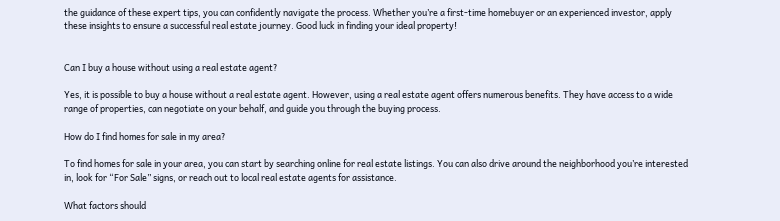the guidance of these expert tips, you can confidently navigate the process. Whether you’re a first-time homebuyer or an experienced investor, apply these insights to ensure a successful real estate journey. Good luck in finding your ideal property!


Can I buy a house without using a real estate agent?

Yes, it is possible to buy a house without a real estate agent. However, using a real estate agent offers numerous benefits. They have access to a wide range of properties, can negotiate on your behalf, and guide you through the buying process.

How do I find homes for sale in my area?

To find homes for sale in your area, you can start by searching online for real estate listings. You can also drive around the neighborhood you’re interested in, look for “For Sale” signs, or reach out to local real estate agents for assistance.

What factors should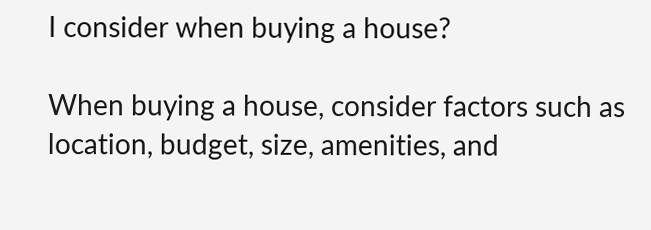I consider when buying a house?

When buying a house, consider factors such as location, budget, size, amenities, and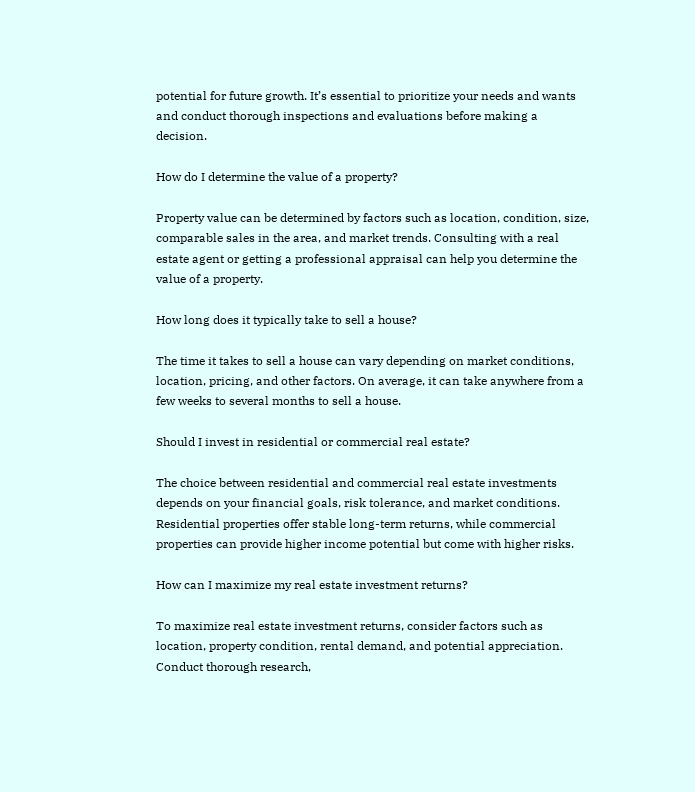potential for future growth. It’s essential to prioritize your needs and wants and conduct thorough inspections and evaluations before making a decision.

How do I determine the value of a property?

Property value can be determined by factors such as location, condition, size, comparable sales in the area, and market trends. Consulting with a real estate agent or getting a professional appraisal can help you determine the value of a property.

How long does it typically take to sell a house?

The time it takes to sell a house can vary depending on market conditions, location, pricing, and other factors. On average, it can take anywhere from a few weeks to several months to sell a house.

Should I invest in residential or commercial real estate?

The choice between residential and commercial real estate investments depends on your financial goals, risk tolerance, and market conditions. Residential properties offer stable long-term returns, while commercial properties can provide higher income potential but come with higher risks.

How can I maximize my real estate investment returns?

To maximize real estate investment returns, consider factors such as location, property condition, rental demand, and potential appreciation. Conduct thorough research,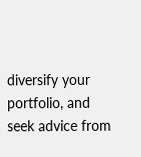diversify your portfolio, and seek advice from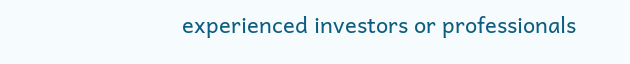experienced investors or professionals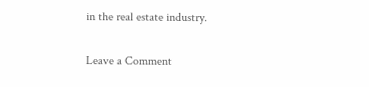in the real estate industry.

Leave a Comment